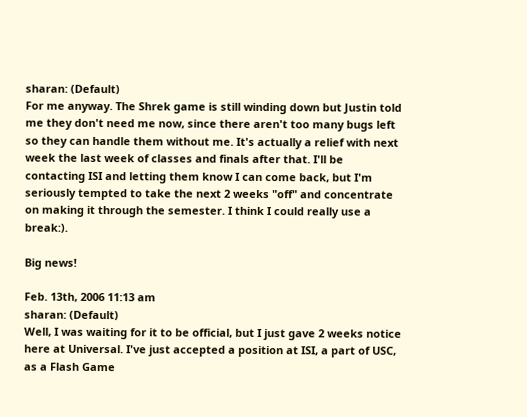sharan: (Default)
For me anyway. The Shrek game is still winding down but Justin told me they don't need me now, since there aren't too many bugs left so they can handle them without me. It's actually a relief with next week the last week of classes and finals after that. I'll be contacting ISI and letting them know I can come back, but I'm seriously tempted to take the next 2 weeks "off" and concentrate on making it through the semester. I think I could really use a break:).

Big news!

Feb. 13th, 2006 11:13 am
sharan: (Default)
Well, I was waiting for it to be official, but I just gave 2 weeks notice here at Universal. I've just accepted a position at ISI, a part of USC, as a Flash Game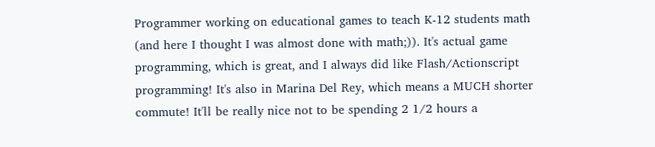Programmer working on educational games to teach K-12 students math (and here I thought I was almost done with math;)). It's actual game programming, which is great, and I always did like Flash/Actionscript programming! It's also in Marina Del Rey, which means a MUCH shorter commute! It'll be really nice not to be spending 2 1/2 hours a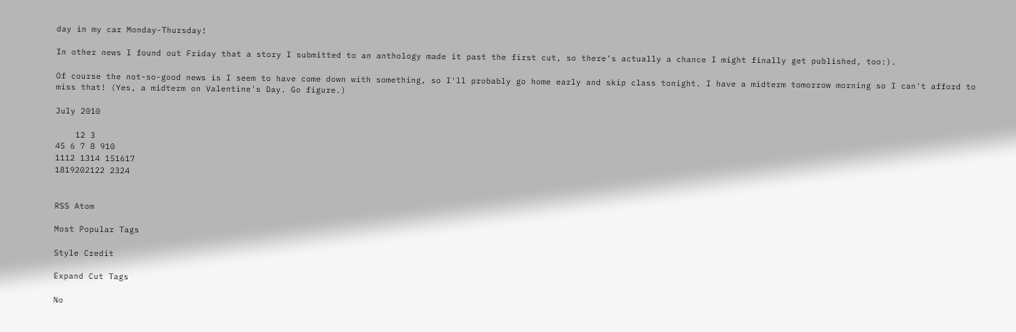day in my car Monday-Thursday!

In other news I found out Friday that a story I submitted to an anthology made it past the first cut, so there's actually a chance I might finally get published, too:).

Of course the not-so-good news is I seem to have come down with something, so I'll probably go home early and skip class tonight. I have a midterm tomorrow morning so I can't afford to miss that! (Yes, a midterm on Valentine's Day. Go figure.)

July 2010

    12 3
45 6 7 8 910
1112 1314 151617
1819202122 2324


RSS Atom

Most Popular Tags

Style Credit

Expand Cut Tags

No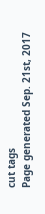cut tags
Page generated Sep. 21st, 2017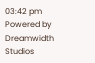03:42 pm
Powered by Dreamwidth Studios